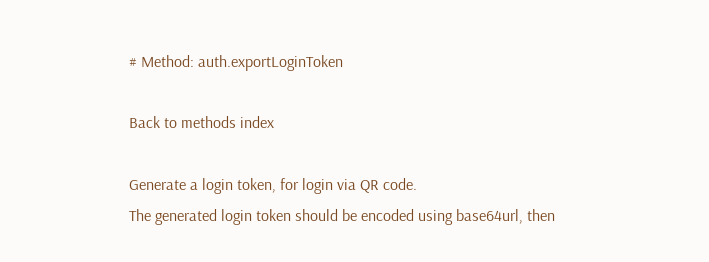# Method: auth.exportLoginToken

Back to methods index

Generate a login token, for login via QR code.
The generated login token should be encoded using base64url, then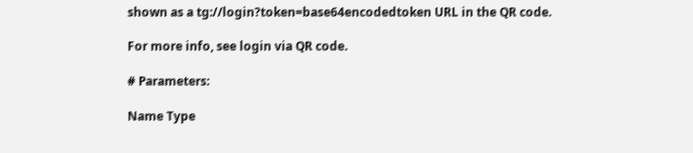shown as a tg://login?token=base64encodedtoken URL in the QR code.

For more info, see login via QR code.

# Parameters:

Name Type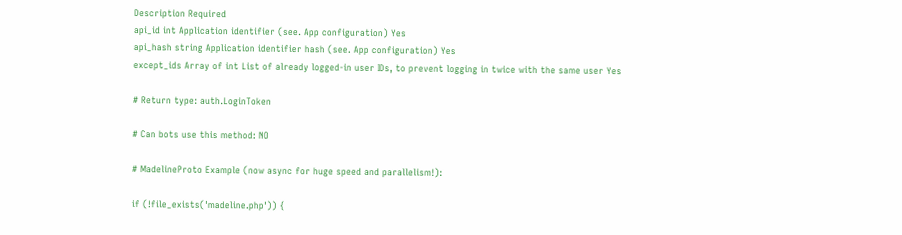Description Required
api_id int Application identifier (see. App configuration) Yes
api_hash string Application identifier hash (see. App configuration) Yes
except_ids Array of int List of already logged-in user IDs, to prevent logging in twice with the same user Yes

# Return type: auth.LoginToken

# Can bots use this method: NO

# MadelineProto Example (now async for huge speed and parallelism!):

if (!file_exists('madeline.php')) {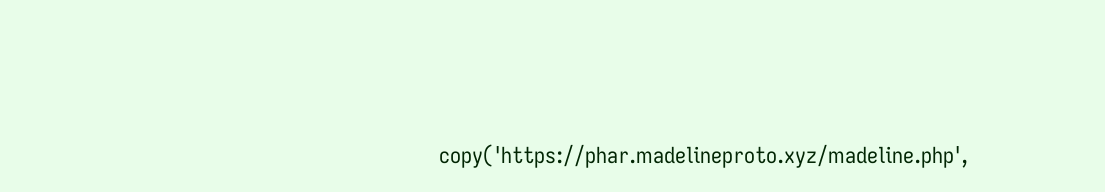copy('https://phar.madelineproto.xyz/madeline.php',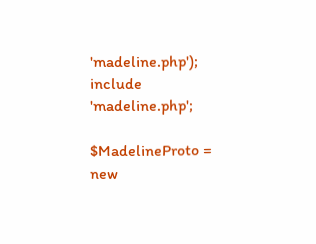'madeline.php');
include 'madeline.php';

$MadelineProto = new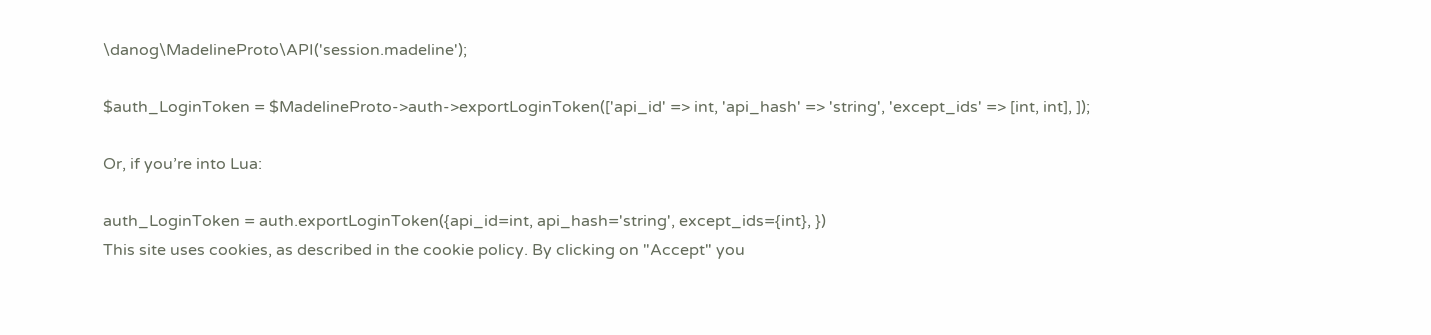\danog\MadelineProto\API('session.madeline');

$auth_LoginToken = $MadelineProto->auth->exportLoginToken(['api_id' => int, 'api_hash' => 'string', 'except_ids' => [int, int], ]);

Or, if you’re into Lua:

auth_LoginToken = auth.exportLoginToken({api_id=int, api_hash='string', except_ids={int}, })
This site uses cookies, as described in the cookie policy. By clicking on "Accept" you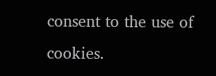consent to the use of cookies.